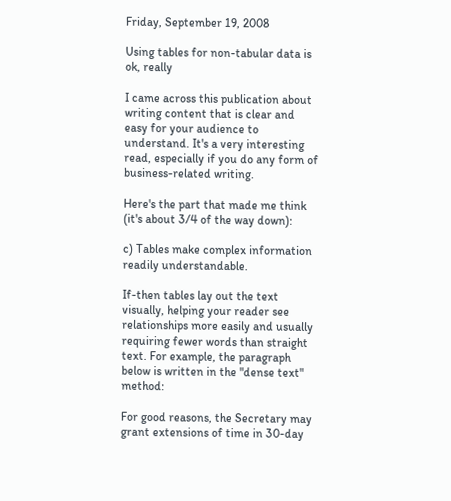Friday, September 19, 2008

Using tables for non-tabular data is ok, really

I came across this publication about writing content that is clear and easy for your audience to understand. It's a very interesting read, especially if you do any form of business-related writing.

Here's the part that made me think (it's about 3/4 of the way down):

c) Tables make complex information readily understandable.

If-then tables lay out the text visually, helping your reader see relationships more easily and usually requiring fewer words than straight text. For example, the paragraph below is written in the "dense text" method:

For good reasons, the Secretary may grant extensions of time in 30-day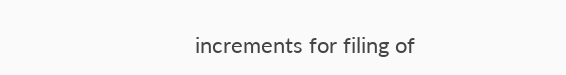increments for filing of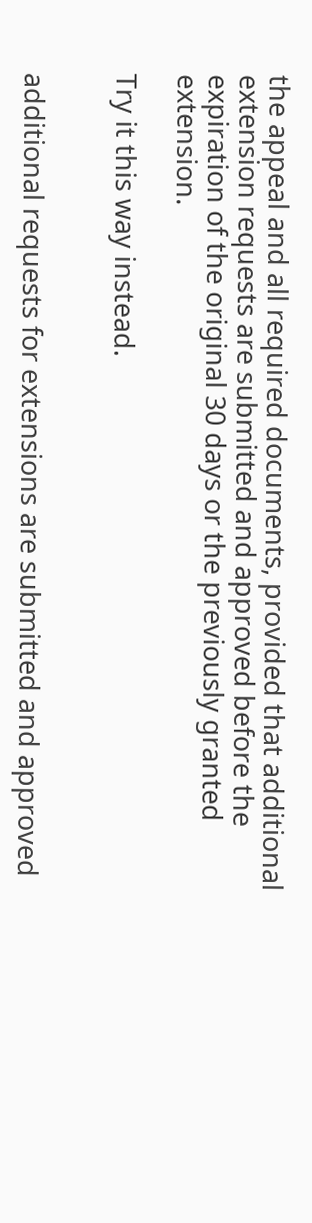the appeal and all required documents, provided that additional extension requests are submitted and approved before the expiration of the original 30 days or the previously granted extension.

Try it this way instead.


additional requests for extensions are submitted and approved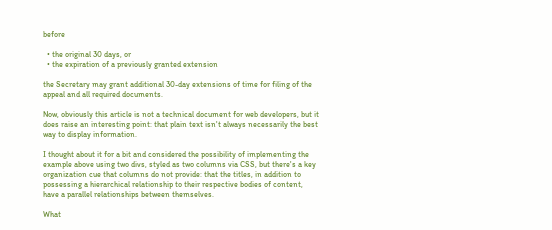before

  • the original 30 days, or
  • the expiration of a previously granted extension

the Secretary may grant additional 30-day extensions of time for filing of the appeal and all required documents.

Now, obviously this article is not a technical document for web developers, but it does raise an interesting point: that plain text isn't always necessarily the best way to display information.

I thought about it for a bit and considered the possibility of implementing the example above using two divs, styled as two columns via CSS, but there's a key organization cue that columns do not provide: that the titles, in addition to possessing a hierarchical relationship to their respective bodies of content, have a parallel relationships between themselves.

What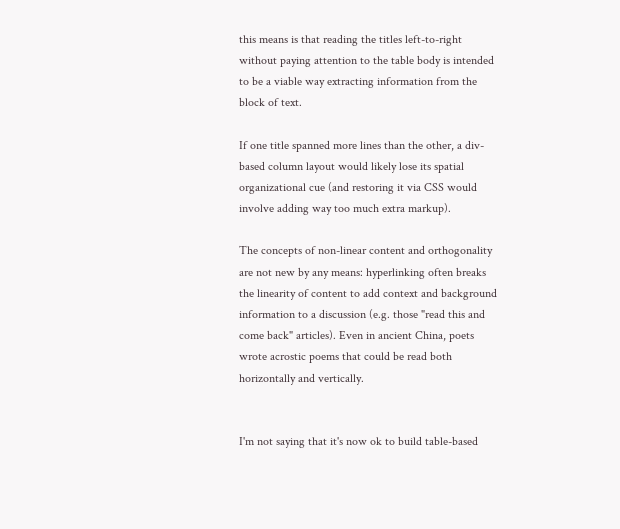this means is that reading the titles left-to-right without paying attention to the table body is intended to be a viable way extracting information from the block of text.

If one title spanned more lines than the other, a div-based column layout would likely lose its spatial organizational cue (and restoring it via CSS would involve adding way too much extra markup).

The concepts of non-linear content and orthogonality are not new by any means: hyperlinking often breaks the linearity of content to add context and background information to a discussion (e.g. those "read this and come back" articles). Even in ancient China, poets wrote acrostic poems that could be read both horizontally and vertically.


I'm not saying that it's now ok to build table-based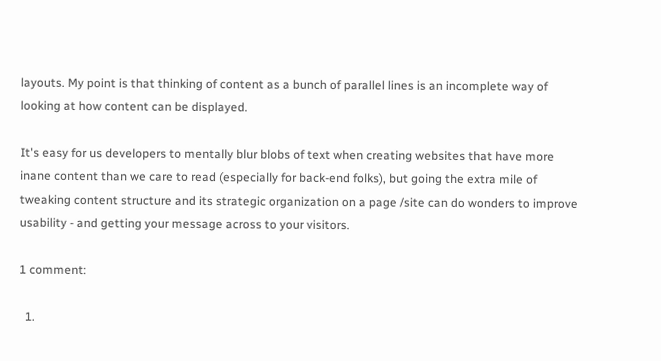layouts. My point is that thinking of content as a bunch of parallel lines is an incomplete way of looking at how content can be displayed.

It's easy for us developers to mentally blur blobs of text when creating websites that have more inane content than we care to read (especially for back-end folks), but going the extra mile of tweaking content structure and its strategic organization on a page /site can do wonders to improve usability - and getting your message across to your visitors.

1 comment:

  1.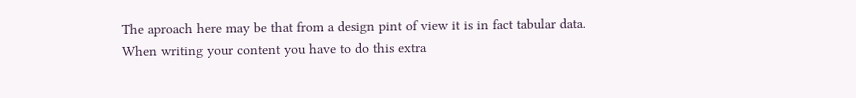The aproach here may be that from a design pint of view it is in fact tabular data. When writing your content you have to do this extra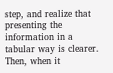step, and realize that presenting the information in a tabular way is clearer. Then, when it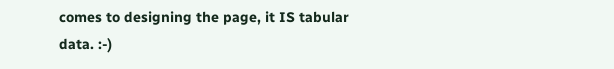comes to designing the page, it IS tabular data. :-)